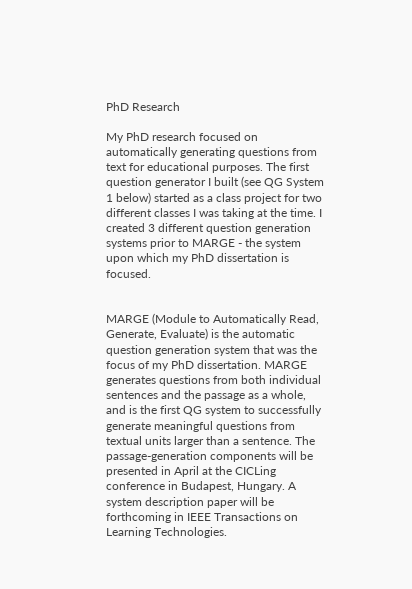PhD Research

My PhD research focused on automatically generating questions from text for educational purposes. The first question generator I built (see QG System 1 below) started as a class project for two different classes I was taking at the time. I created 3 different question generation systems prior to MARGE - the system upon which my PhD dissertation is focused.


MARGE (Module to Automatically Read, Generate, Evaluate) is the automatic question generation system that was the focus of my PhD dissertation. MARGE generates questions from both individual sentences and the passage as a whole, and is the first QG system to successfully generate meaningful questions from textual units larger than a sentence. The passage-generation components will be presented in April at the CICLing conference in Budapest, Hungary. A system description paper will be forthcoming in IEEE Transactions on Learning Technologies.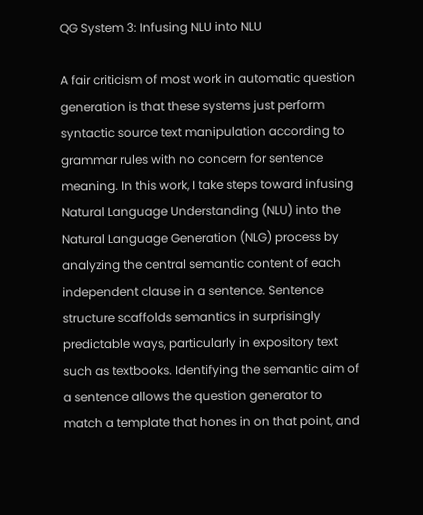QG System 3: Infusing NLU into NLU

A fair criticism of most work in automatic question generation is that these systems just perform syntactic source text manipulation according to grammar rules with no concern for sentence meaning. In this work, I take steps toward infusing Natural Language Understanding (NLU) into the Natural Language Generation (NLG) process by analyzing the central semantic content of each independent clause in a sentence. Sentence structure scaffolds semantics in surprisingly predictable ways, particularly in expository text such as textbooks. Identifying the semantic aim of a sentence allows the question generator to match a template that hones in on that point, and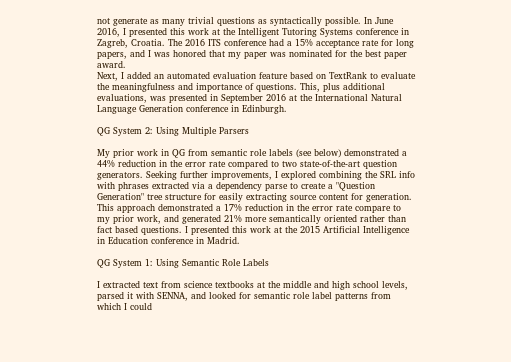not generate as many trivial questions as syntactically possible. In June 2016, I presented this work at the Intelligent Tutoring Systems conference in Zagreb, Croatia. The 2016 ITS conference had a 15% acceptance rate for long papers, and I was honored that my paper was nominated for the best paper award.
Next, I added an automated evaluation feature based on TextRank to evaluate the meaningfulness and importance of questions. This, plus additional evaluations, was presented in September 2016 at the International Natural Language Generation conference in Edinburgh.

QG System 2: Using Multiple Parsers

My prior work in QG from semantic role labels (see below) demonstrated a 44% reduction in the error rate compared to two state-of-the-art question generators. Seeking further improvements, I explored combining the SRL info with phrases extracted via a dependency parse to create a "Question Generation" tree structure for easily extracting source content for generation. This approach demonstrated a 17% reduction in the error rate compare to my prior work, and generated 21% more semantically oriented rather than fact based questions. I presented this work at the 2015 Artificial Intelligence in Education conference in Madrid.

QG System 1: Using Semantic Role Labels

I extracted text from science textbooks at the middle and high school levels, parsed it with SENNA, and looked for semantic role label patterns from which I could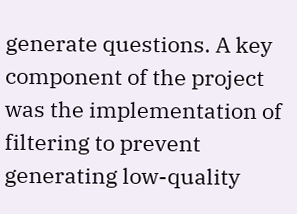generate questions. A key component of the project was the implementation of filtering to prevent generating low-quality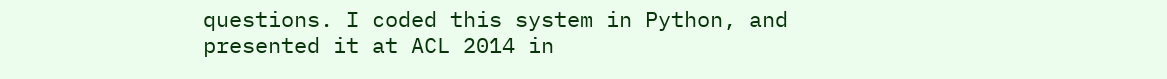questions. I coded this system in Python, and presented it at ACL 2014 in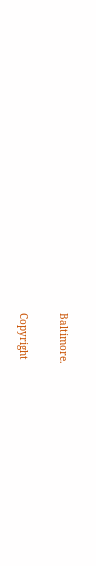Baltimore.

Copyright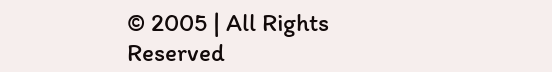© 2005 | All Rights Reserved